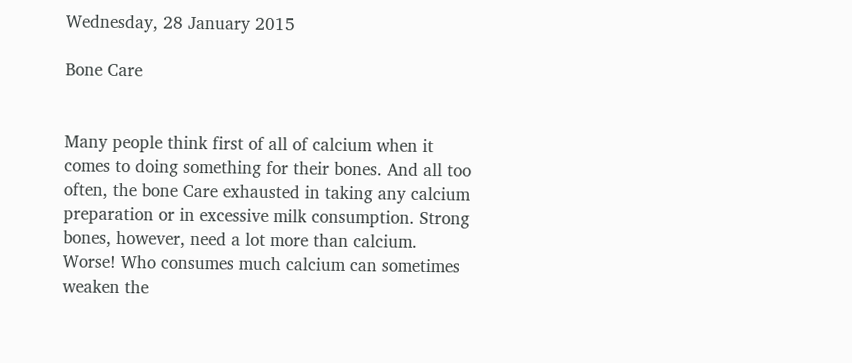Wednesday, 28 January 2015

Bone Care


Many people think first of all of calcium when it comes to doing something for their bones. And all too often, the bone Care exhausted in taking any calcium preparation or in excessive milk consumption. Strong bones, however, need a lot more than calcium. Worse! Who consumes much calcium can sometimes weaken the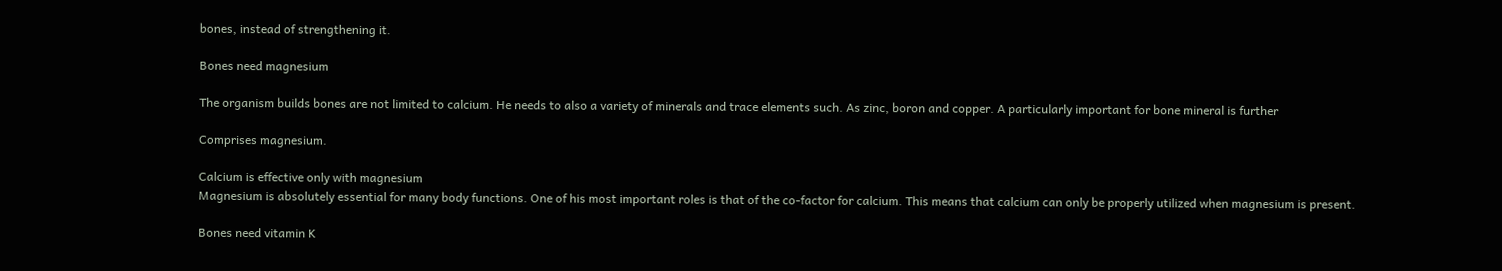bones, instead of strengthening it.

Bones need magnesium

The organism builds bones are not limited to calcium. He needs to also a variety of minerals and trace elements such. As zinc, boron and copper. A particularly important for bone mineral is further

Comprises magnesium.

Calcium is effective only with magnesium
Magnesium is absolutely essential for many body functions. One of his most important roles is that of the co-factor for calcium. This means that calcium can only be properly utilized when magnesium is present.

Bones need vitamin K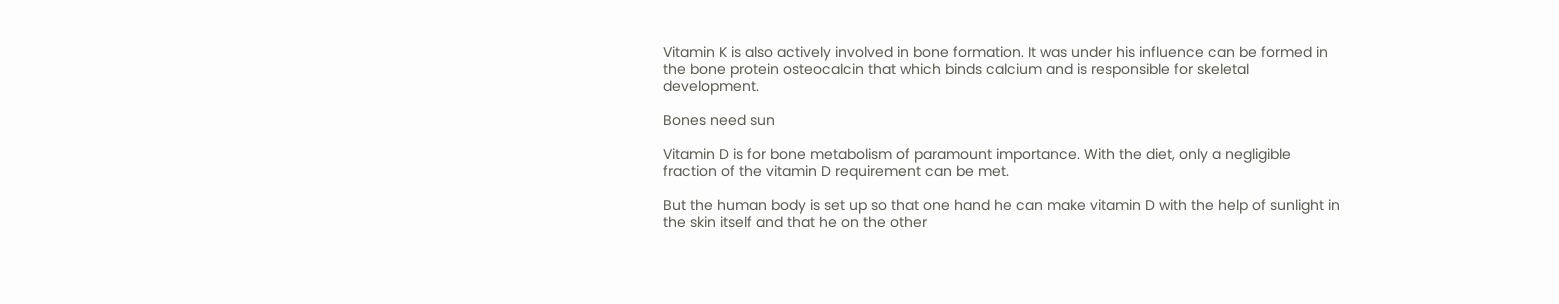Vitamin K is also actively involved in bone formation. It was under his influence can be formed in the bone protein osteocalcin that which binds calcium and is responsible for skeletal development.

Bones need sun

Vitamin D is for bone metabolism of paramount importance. With the diet, only a negligible fraction of the vitamin D requirement can be met.

But the human body is set up so that one hand he can make vitamin D with the help of sunlight in the skin itself and that he on the other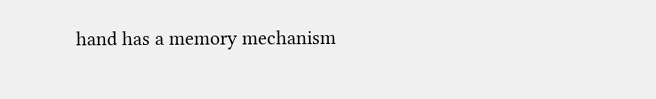hand has a memory mechanism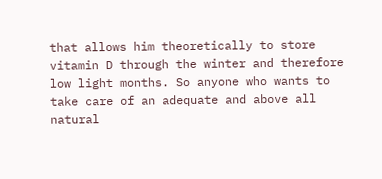that allows him theoretically to store vitamin D through the winter and therefore low light months. So anyone who wants to take care of an adequate and above all natural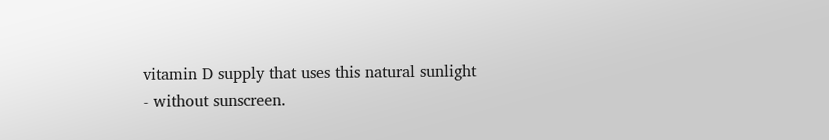vitamin D supply that uses this natural sunlight - without sunscreen.